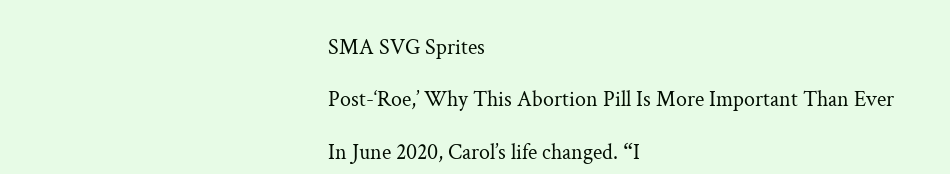SMA SVG Sprites

Post-‘Roe,’ Why This Abortion Pill Is More Important Than Ever

In June 2020, Carol’s life changed. “I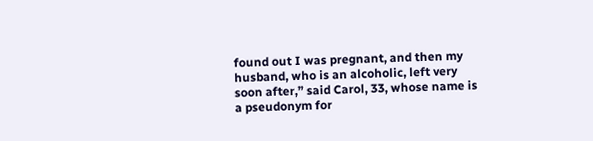found out I was pregnant, and then my husband, who is an alcoholic, left very soon after,” said Carol, 33, whose name is a pseudonym for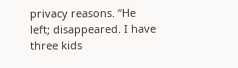privacy reasons. “He left; disappeared. I have three kids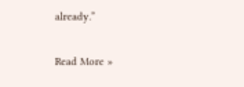already.”

Read More »